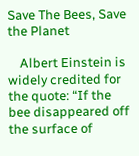Save The Bees, Save the Planet

    Albert Einstein is widely credited for the quote: “If the bee disappeared off the surface of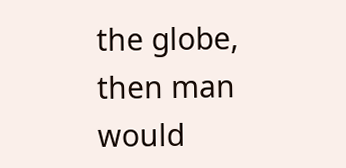the globe, then man would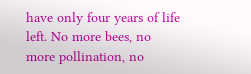have only four years of life left. No more bees, no more pollination, no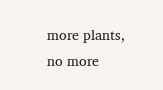more plants, no more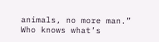animals, no more man.” Who knows what’s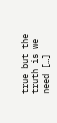true but the truth is we need […]